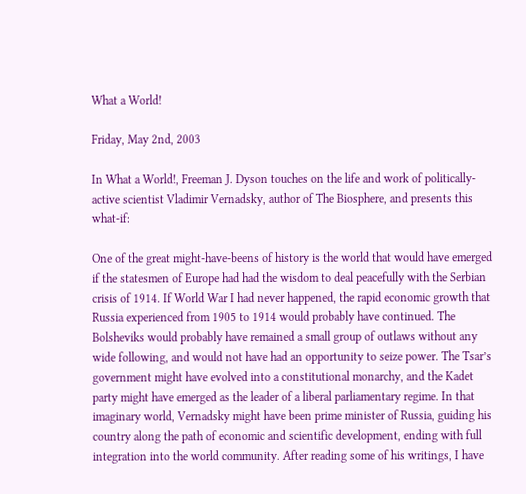What a World!

Friday, May 2nd, 2003

In What a World!, Freeman J. Dyson touches on the life and work of politically-active scientist Vladimir Vernadsky, author of The Biosphere, and presents this what-if:

One of the great might-have-beens of history is the world that would have emerged if the statesmen of Europe had had the wisdom to deal peacefully with the Serbian crisis of 1914. If World War I had never happened, the rapid economic growth that Russia experienced from 1905 to 1914 would probably have continued. The Bolsheviks would probably have remained a small group of outlaws without any wide following, and would not have had an opportunity to seize power. The Tsar’s government might have evolved into a constitutional monarchy, and the Kadet party might have emerged as the leader of a liberal parliamentary regime. In that imaginary world, Vernadsky might have been prime minister of Russia, guiding his country along the path of economic and scientific development, ending with full integration into the world community. After reading some of his writings, I have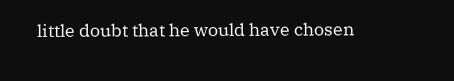little doubt that he would have chosen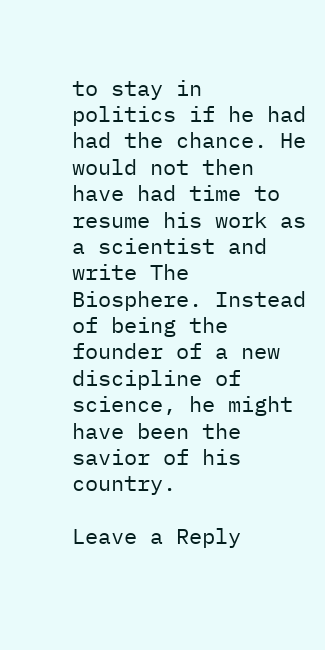to stay in politics if he had had the chance. He would not then have had time to resume his work as a scientist and write The Biosphere. Instead of being the founder of a new discipline of science, he might have been the savior of his country.

Leave a Reply